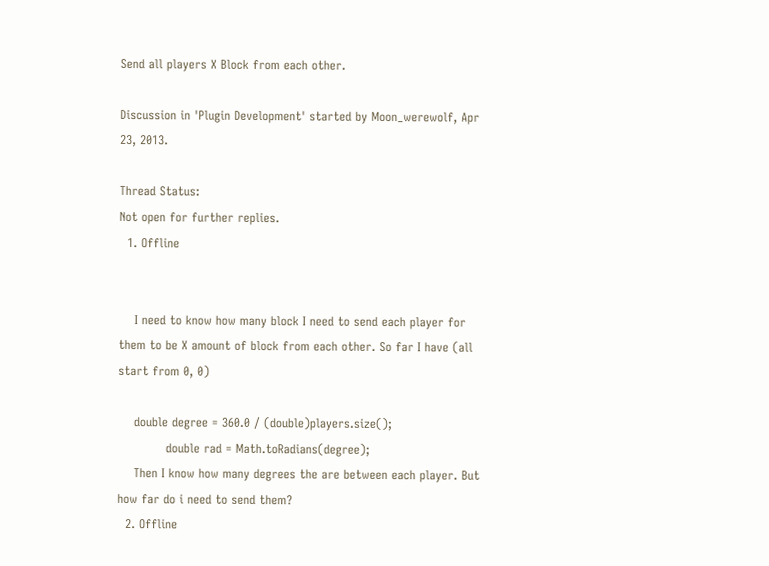Send all players X Block from each other.

Discussion in 'Plugin Development' started by Moon_werewolf, Apr 23, 2013.

Thread Status:
Not open for further replies.
  1. Offline


    I need to know how many block I need to send each player for them to be X amount of block from each other. So far I have (all start from 0, 0)

    double degree = 360.0 / (double)players.size();
            double rad = Math.toRadians(degree);
    Then I know how many degrees the are between each player. But how far do i need to send them?
  2. Offline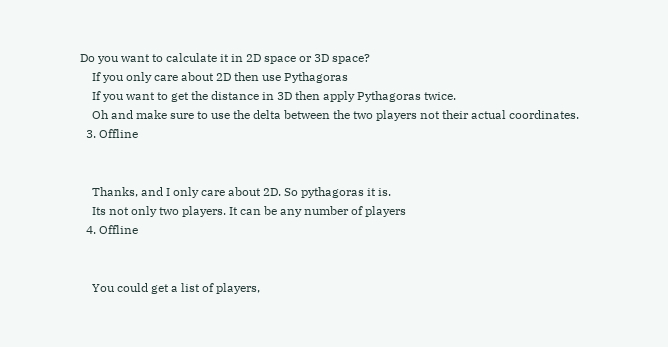Do you want to calculate it in 2D space or 3D space?
    If you only care about 2D then use Pythagoras
    If you want to get the distance in 3D then apply Pythagoras twice.
    Oh and make sure to use the delta between the two players not their actual coordinates.
  3. Offline


    Thanks, and I only care about 2D. So pythagoras it is.
    Its not only two players. It can be any number of players
  4. Offline


    You could get a list of players,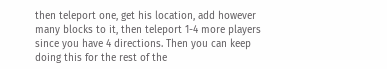then teleport one, get his location, add however many blocks to it, then teleport 1-4 more players since you have 4 directions. Then you can keep doing this for the rest of the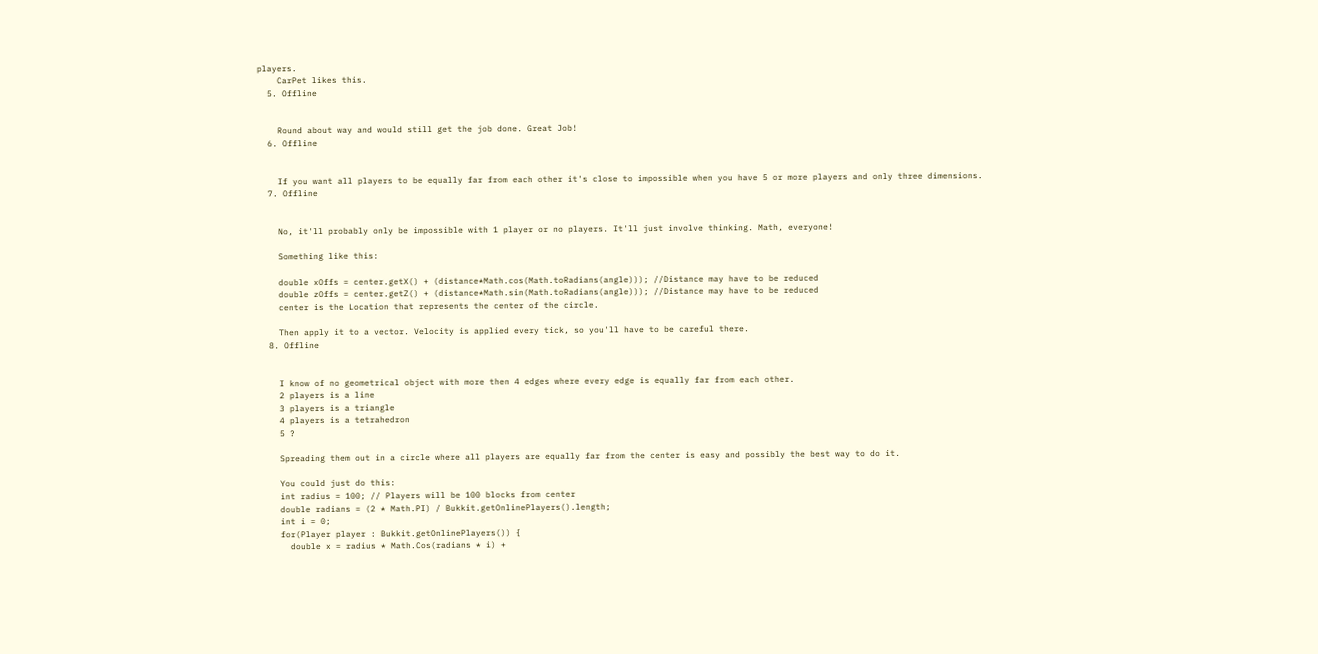players.
    CarPet likes this.
  5. Offline


    Round about way and would still get the job done. Great Job!
  6. Offline


    If you want all players to be equally far from each other it's close to impossible when you have 5 or more players and only three dimensions.
  7. Offline


    No, it'll probably only be impossible with 1 player or no players. It'll just involve thinking. Math, everyone!

    Something like this:

    double xOffs = center.getX() + (distance*Math.cos(Math.toRadians(angle))); //Distance may have to be reduced
    double zOffs = center.getZ() + (distance*Math.sin(Math.toRadians(angle))); //Distance may have to be reduced
    center is the Location that represents the center of the circle.

    Then apply it to a vector. Velocity is applied every tick, so you'll have to be careful there.
  8. Offline


    I know of no geometrical object with more then 4 edges where every edge is equally far from each other.
    2 players is a line
    3 players is a triangle
    4 players is a tetrahedron
    5 ?

    Spreading them out in a circle where all players are equally far from the center is easy and possibly the best way to do it.

    You could just do this:
    int radius = 100; // Players will be 100 blocks from center
    double radians = (2 * Math.PI) / Bukkit.getOnlinePlayers().length;
    int i = 0;
    for(Player player : Bukkit.getOnlinePlayers()) {
      double x = radius * Math.Cos(radians * i) +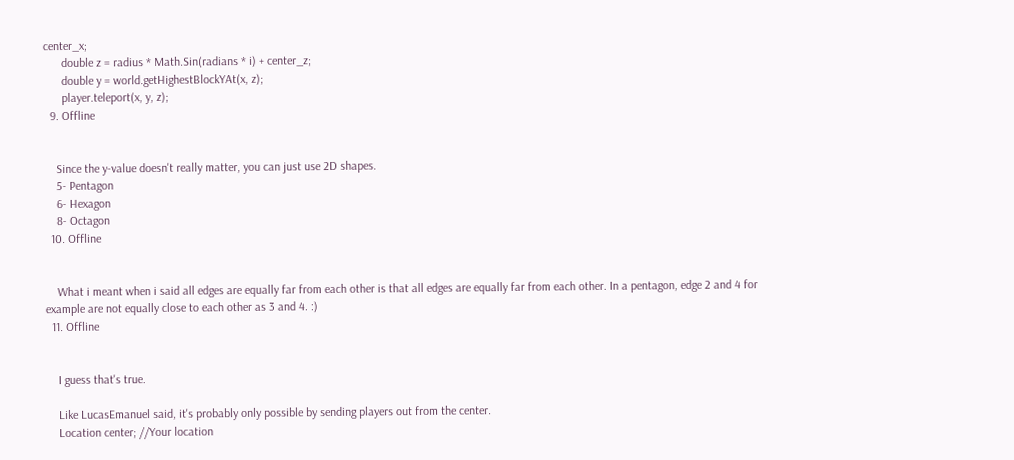center_x;
      double z = radius * Math.Sin(radians * i) + center_z;
      double y = world.getHighestBlockYAt(x, z);
      player.teleport(x, y, z);
  9. Offline


    Since the y-value doesn't really matter, you can just use 2D shapes.
    5- Pentagon
    6- Hexagon
    8- Octagon
  10. Offline


    What i meant when i said all edges are equally far from each other is that all edges are equally far from each other. In a pentagon, edge 2 and 4 for example are not equally close to each other as 3 and 4. :)
  11. Offline


    I guess that's true.

    Like LucasEmanuel said, it's probably only possible by sending players out from the center.
    Location center; //Your location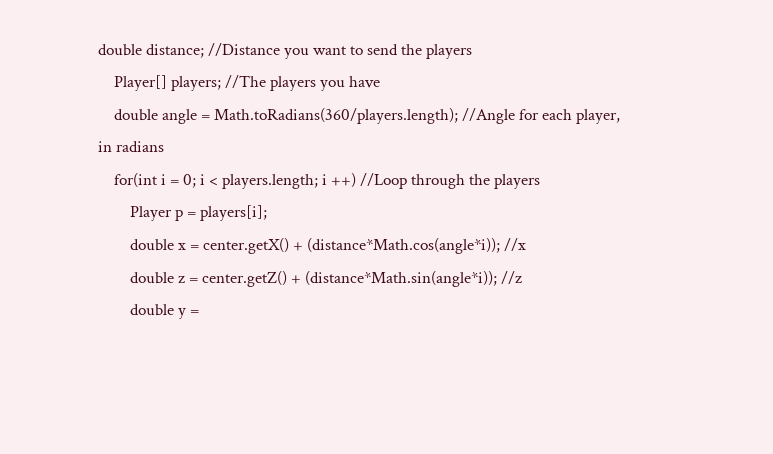double distance; //Distance you want to send the players
    Player[] players; //The players you have
    double angle = Math.toRadians(360/players.length); //Angle for each player, in radians
    for(int i = 0; i < players.length; i ++) //Loop through the players
        Player p = players[i];
        double x = center.getX() + (distance*Math.cos(angle*i)); //x
        double z = center.getZ() + (distance*Math.sin(angle*i)); //z
        double y =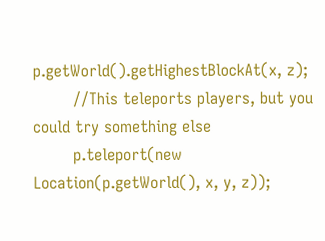p.getWorld().getHighestBlockAt(x, z);
        //This teleports players, but you could try something else
        p.teleport(new Location(p.getWorld(), x, y, z));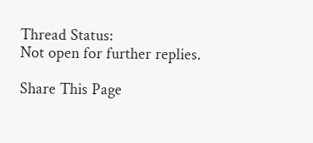Thread Status:
Not open for further replies.

Share This Page